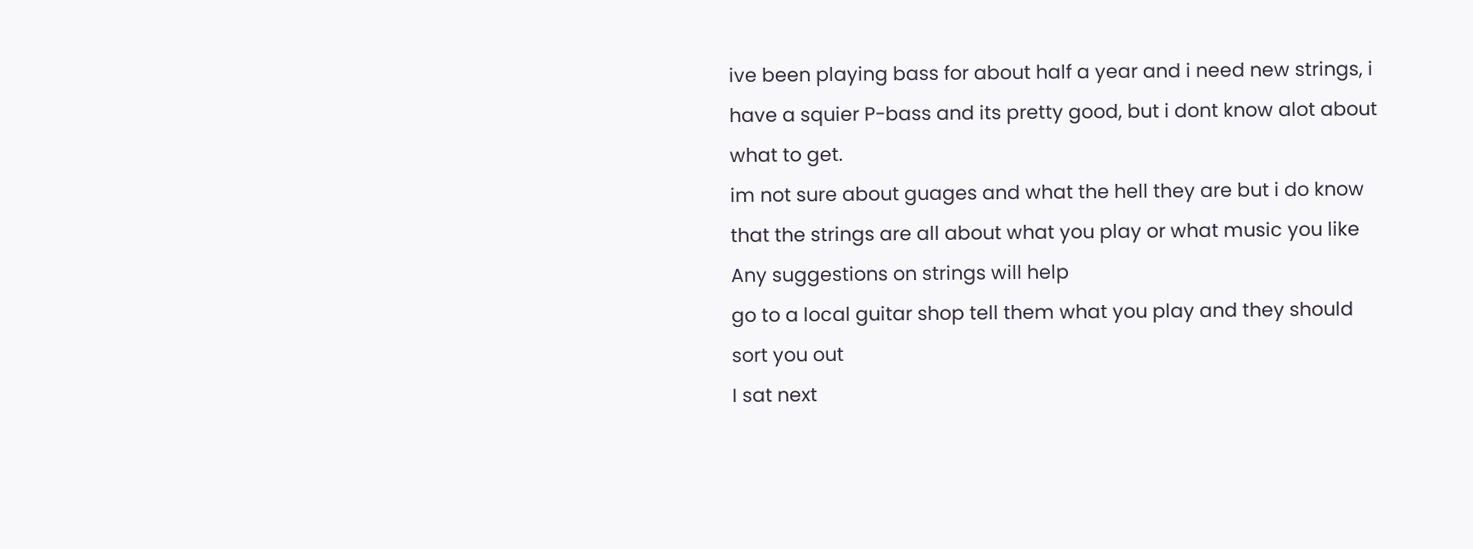ive been playing bass for about half a year and i need new strings, i have a squier P-bass and its pretty good, but i dont know alot about what to get.
im not sure about guages and what the hell they are but i do know that the strings are all about what you play or what music you like
Any suggestions on strings will help
go to a local guitar shop tell them what you play and they should sort you out
I sat next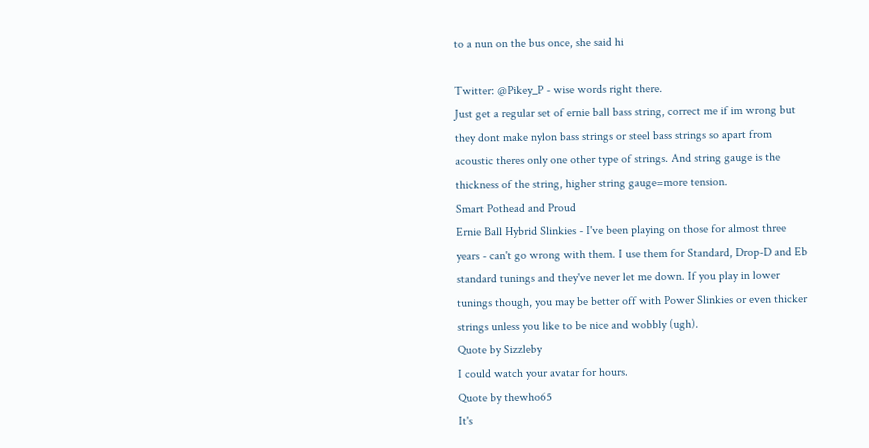to a nun on the bus once, she said hi

Twitter: @Pikey_P - wise words right there.
Just get a regular set of ernie ball bass string, correct me if im wrong but they dont make nylon bass strings or steel bass strings so apart from acoustic theres only one other type of strings. And string gauge is the thickness of the string, higher string gauge=more tension.
Smart Pothead and Proud
Ernie Ball Hybrid Slinkies - I've been playing on those for almost three years - can't go wrong with them. I use them for Standard, Drop-D and Eb standard tunings and they've never let me down. If you play in lower tunings though, you may be better off with Power Slinkies or even thicker strings unless you like to be nice and wobbly (ugh).
Quote by Sizzleby
I could watch your avatar for hours.
Quote by thewho65
It's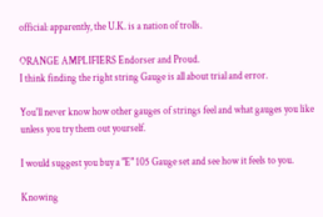official: apparently, the U.K. is a nation of trolls.

ORANGE AMPLIFIERS Endorser and Proud.
I think finding the right string Gauge is all about trial and error.

You'll never know how other gauges of strings feel and what gauges you like unless you try them out yourself.

I would suggest you buy a "E" 105 Gauge set and see how it feels to you.

Knowing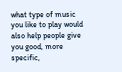what type of music you like to play would also help people give you good, more specific,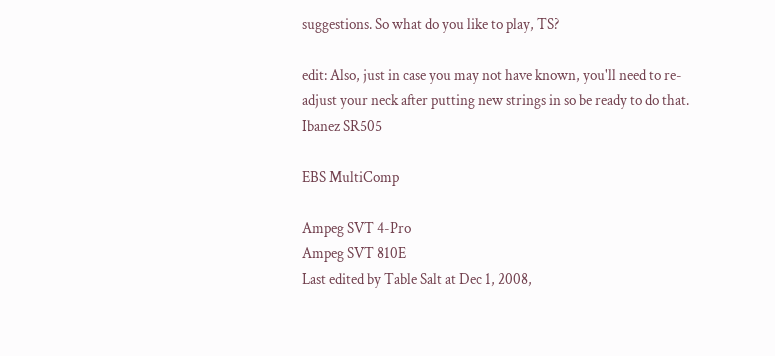suggestions. So what do you like to play, TS?

edit: Also, just in case you may not have known, you'll need to re-adjust your neck after putting new strings in so be ready to do that.
Ibanez SR505

EBS MultiComp

Ampeg SVT 4-Pro
Ampeg SVT 810E
Last edited by Table Salt at Dec 1, 2008,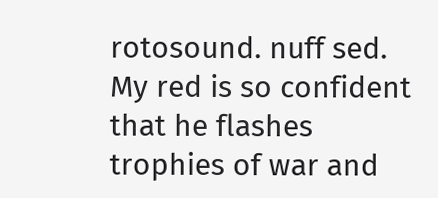rotosound. nuff sed.
My red is so confident that he flashes trophies of war and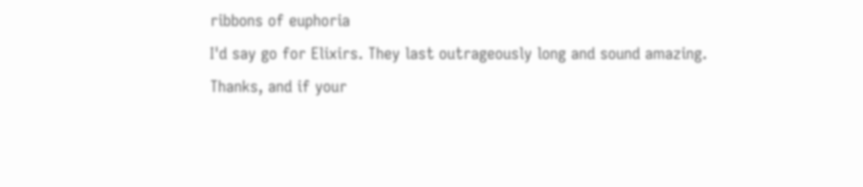ribbons of euphoria
I'd say go for Elixirs. They last outrageously long and sound amazing.
Thanks, and if your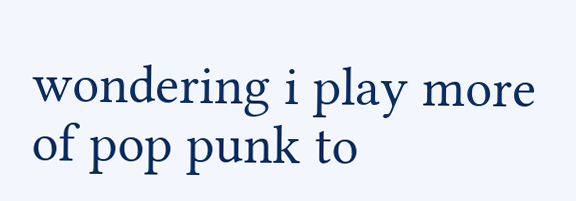wondering i play more of pop punk to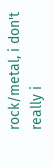rock/metal, i don't really i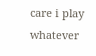care i play whatever